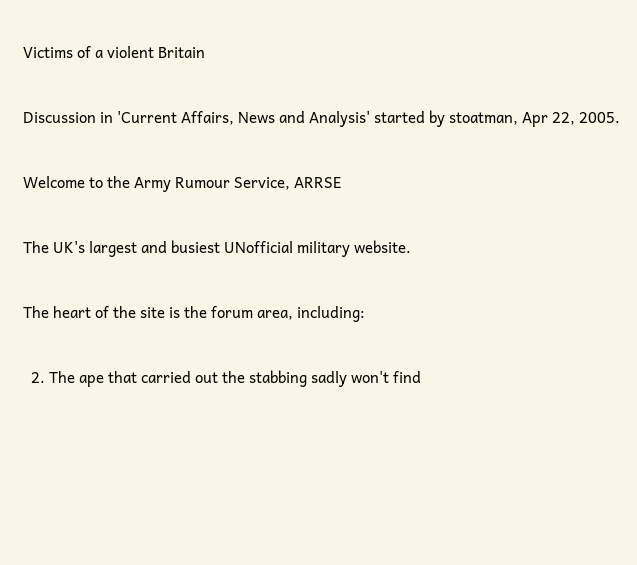Victims of a violent Britain

Discussion in 'Current Affairs, News and Analysis' started by stoatman, Apr 22, 2005.

Welcome to the Army Rumour Service, ARRSE

The UK's largest and busiest UNofficial military website.

The heart of the site is the forum area, including:

  2. The ape that carried out the stabbing sadly won't find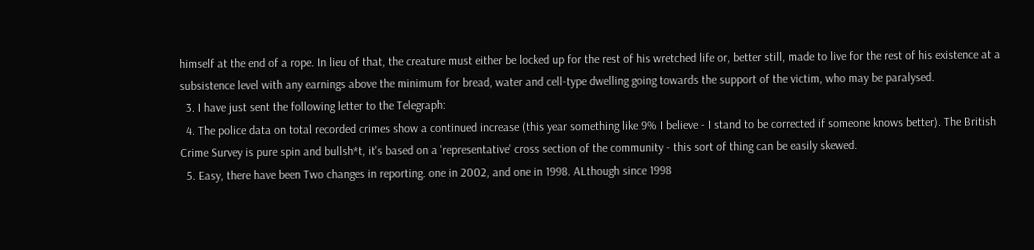himself at the end of a rope. In lieu of that, the creature must either be locked up for the rest of his wretched life or, better still, made to live for the rest of his existence at a subsistence level with any earnings above the minimum for bread, water and cell-type dwelling going towards the support of the victim, who may be paralysed.
  3. I have just sent the following letter to the Telegraph:
  4. The police data on total recorded crimes show a continued increase (this year something like 9% I believe - I stand to be corrected if someone knows better). The British Crime Survey is pure spin and bullsh*t, it's based on a 'representative' cross section of the community - this sort of thing can be easily skewed.
  5. Easy, there have been Two changes in reporting. one in 2002, and one in 1998. ALthough since 1998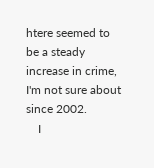htere seemed to be a steady increase in crime, I'm not sure about since 2002.
    I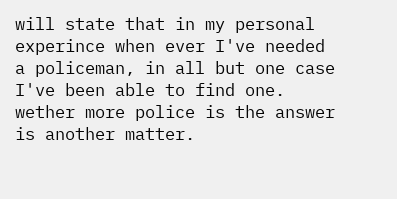will state that in my personal experince when ever I've needed a policeman, in all but one case I've been able to find one. wether more police is the answer is another matter.